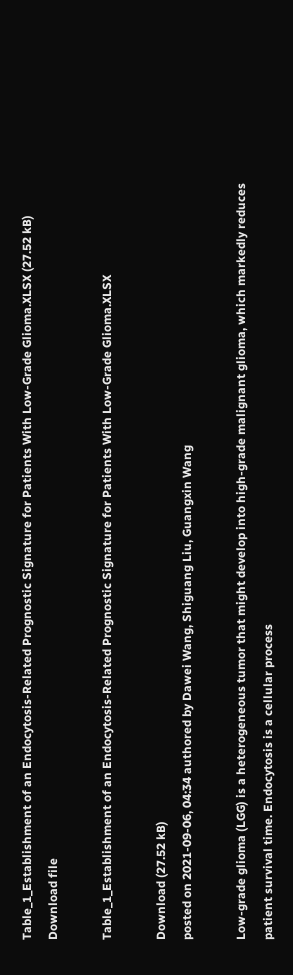Table_1_Establishment of an Endocytosis-Related Prognostic Signature for Patients With Low-Grade Glioma.XLSX (27.52 kB)
Download file

Table_1_Establishment of an Endocytosis-Related Prognostic Signature for Patients With Low-Grade Glioma.XLSX

Download (27.52 kB)
posted on 2021-09-06, 04:34 authored by Dawei Wang, Shiguang Liu, Guangxin Wang

Low-grade glioma (LGG) is a heterogeneous tumor that might develop into high-grade malignant glioma, which markedly reduces patient survival time. Endocytosis is a cellular process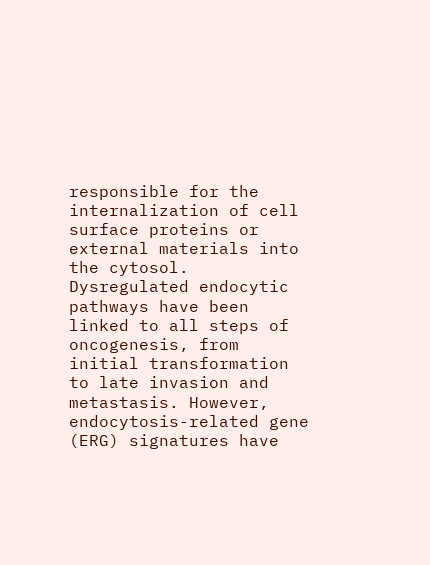responsible for the internalization of cell surface proteins or external materials into the cytosol. Dysregulated endocytic pathways have been linked to all steps of oncogenesis, from initial transformation to late invasion and metastasis. However, endocytosis-related gene (ERG) signatures have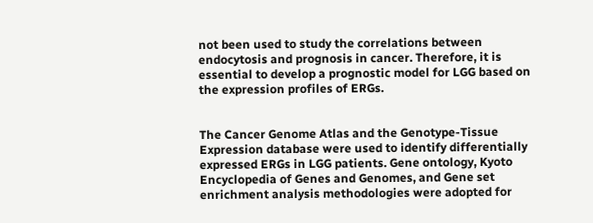not been used to study the correlations between endocytosis and prognosis in cancer. Therefore, it is essential to develop a prognostic model for LGG based on the expression profiles of ERGs.


The Cancer Genome Atlas and the Genotype-Tissue Expression database were used to identify differentially expressed ERGs in LGG patients. Gene ontology, Kyoto Encyclopedia of Genes and Genomes, and Gene set enrichment analysis methodologies were adopted for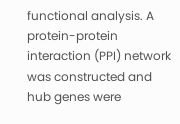functional analysis. A protein-protein interaction (PPI) network was constructed and hub genes were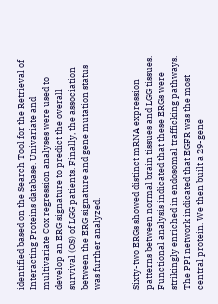identified based on the Search Tool for the Retrieval of Interacting Proteins database. Univariate and multivariate Cox regression analyses were used to develop an ERG signature to predict the overall survival (OS) of LGG patients. Finally, the association between the ERG signature and gene mutation status was further analyzed.


Sixty-two ERGs showed distinct mRNA expression patterns between normal brain tissues and LGG tissues. Functional analysis indicated that these ERGs were strikingly enriched in endosomal trafficking pathways. The PPI network indicated that EGFR was the most central protein. We then built a 29-gene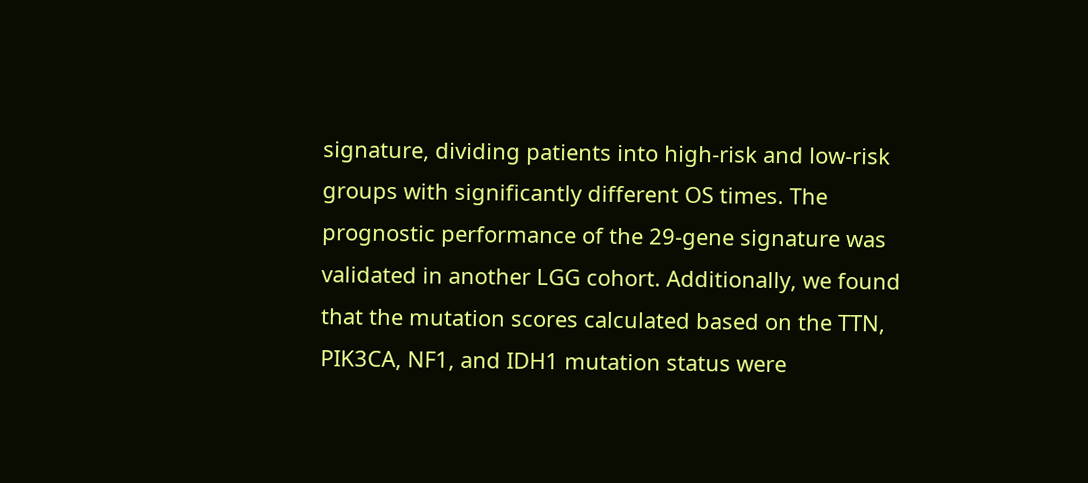signature, dividing patients into high-risk and low-risk groups with significantly different OS times. The prognostic performance of the 29-gene signature was validated in another LGG cohort. Additionally, we found that the mutation scores calculated based on the TTN, PIK3CA, NF1, and IDH1 mutation status were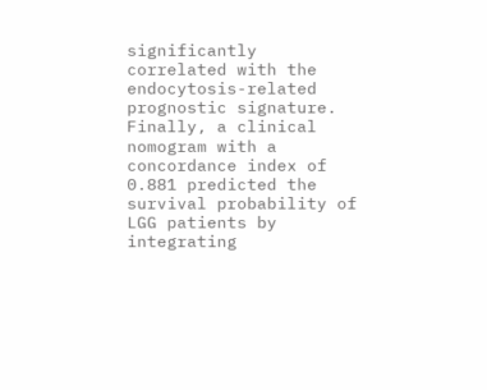significantly correlated with the endocytosis-related prognostic signature. Finally, a clinical nomogram with a concordance index of 0.881 predicted the survival probability of LGG patients by integrating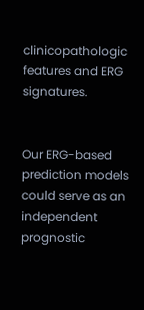clinicopathologic features and ERG signatures.


Our ERG-based prediction models could serve as an independent prognostic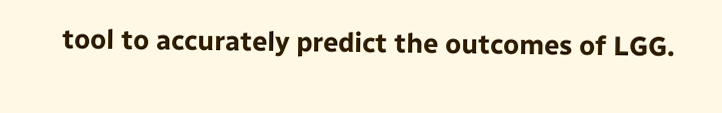tool to accurately predict the outcomes of LGG.